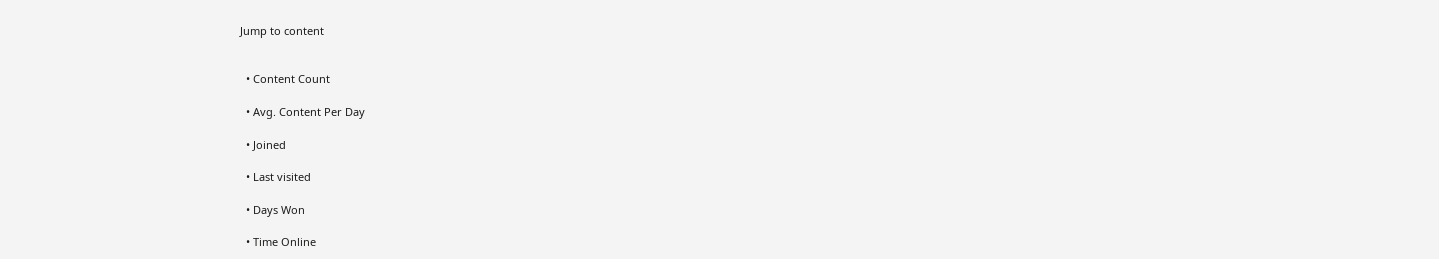Jump to content


  • Content Count

  • Avg. Content Per Day

  • Joined

  • Last visited

  • Days Won

  • Time Online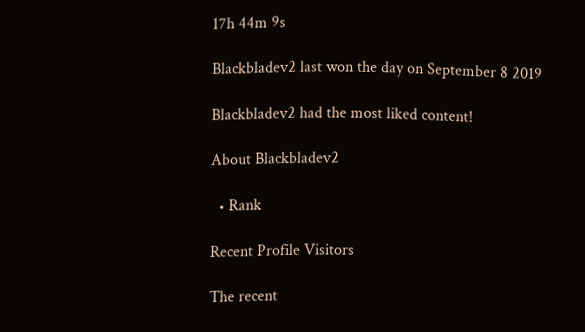17h 44m 9s

Blackbladev2 last won the day on September 8 2019

Blackbladev2 had the most liked content!

About Blackbladev2

  • Rank

Recent Profile Visitors

The recent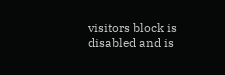visitors block is disabled and is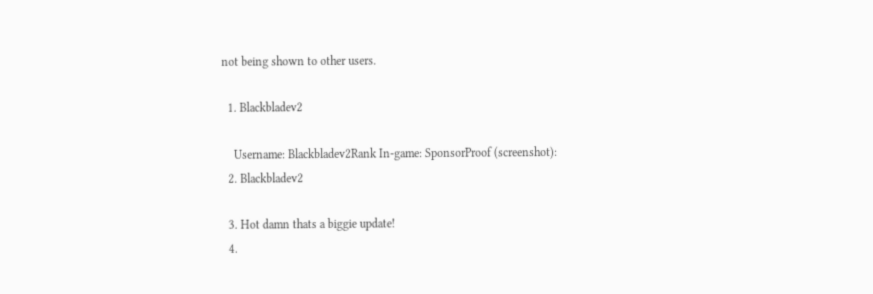not being shown to other users.

  1. Blackbladev2

    Username: Blackbladev2Rank In-game: SponsorProof (screenshot):
  2. Blackbladev2

  3. Hot damn thats a biggie update!
  4.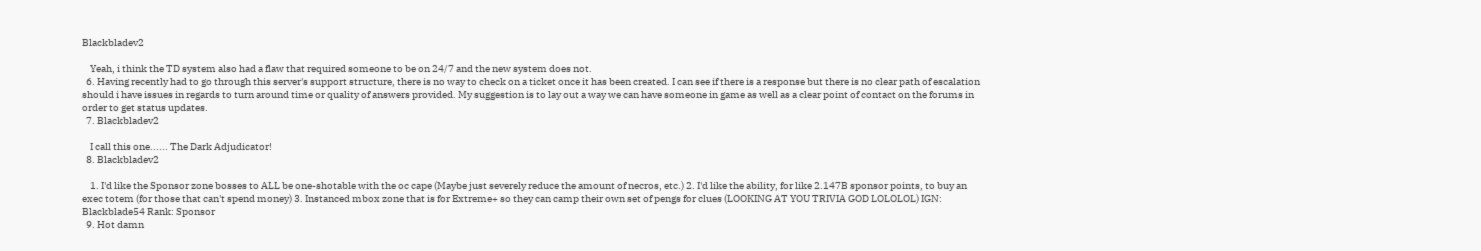Blackbladev2

    Yeah, i think the TD system also had a flaw that required someone to be on 24/7 and the new system does not.
  6. Having recently had to go through this server's support structure, there is no way to check on a ticket once it has been created. I can see if there is a response but there is no clear path of escalation should i have issues in regards to turn around time or quality of answers provided. My suggestion is to lay out a way we can have someone in game as well as a clear point of contact on the forums in order to get status updates.
  7. Blackbladev2

    I call this one...... The Dark Adjudicator!
  8. Blackbladev2

    1. I'd like the Sponsor zone bosses to ALL be one-shotable with the oc cape (Maybe just severely reduce the amount of necros, etc.) 2. I'd like the ability, for like 2.147B sponsor points, to buy an exec totem (for those that can't spend money) 3. Instanced mbox zone that is for Extreme+ so they can camp their own set of pengs for clues (LOOKING AT YOU TRIVIA GOD LOLOLOL) IGN: Blackblade54 Rank: Sponsor
  9. Hot damn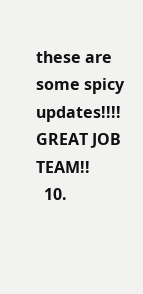these are some spicy updates!!!! GREAT JOB TEAM!!
  10.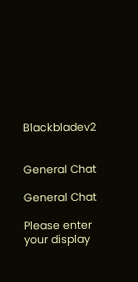Blackbladev2


General Chat

General Chat

Please enter your display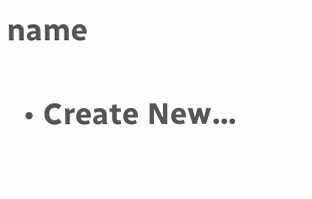name

  • Create New...